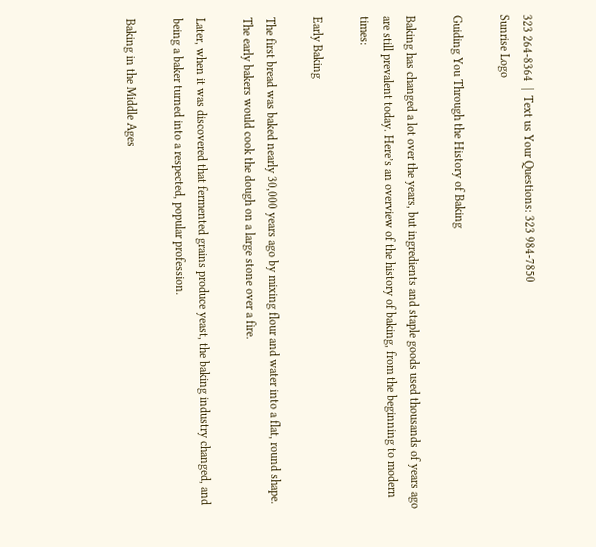323 264-8364  |  Text us Your Questions: 323 984-7850
Sunrise Logo

Guiding You Through the History of Baking

Baking has changed a lot over the years, but ingredients and staple goods used thousands of years ago are still prevalent today. Here’s an overview of the history of baking, from the beginning to modern times:

Early Baking

The first bread was baked nearly 30,000 years ago by mixing flour and water into a flat, round shape. The early bakers would cook the dough on a large stone over a fire.

Later, when it was discovered that fermented grains produce yeast, the baking industry changed, and being a baker turned into a respected, popular profession.

Baking in the Middle Ages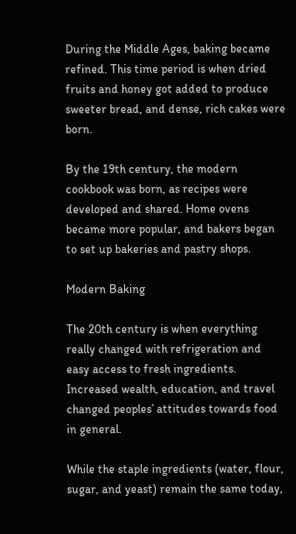During the Middle Ages, baking became refined. This time period is when dried fruits and honey got added to produce sweeter bread, and dense, rich cakes were born.

By the 19th century, the modern cookbook was born, as recipes were developed and shared. Home ovens became more popular, and bakers began to set up bakeries and pastry shops.

Modern Baking

The 20th century is when everything really changed with refrigeration and easy access to fresh ingredients. Increased wealth, education, and travel changed peoples’ attitudes towards food in general.

While the staple ingredients (water, flour, sugar, and yeast) remain the same today,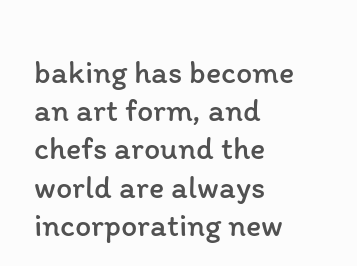baking has become an art form, and chefs around the world are always incorporating new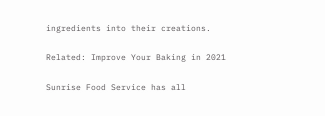ingredients into their creations.

Related: Improve Your Baking in 2021

Sunrise Food Service has all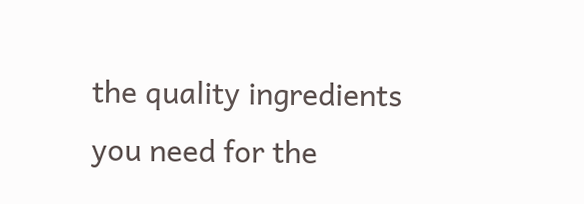the quality ingredients you need for the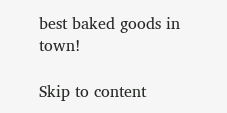best baked goods in town!

Skip to content